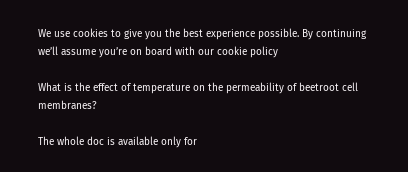We use cookies to give you the best experience possible. By continuing we’ll assume you’re on board with our cookie policy

What is the effect of temperature on the permeability of beetroot cell membranes?

The whole doc is available only for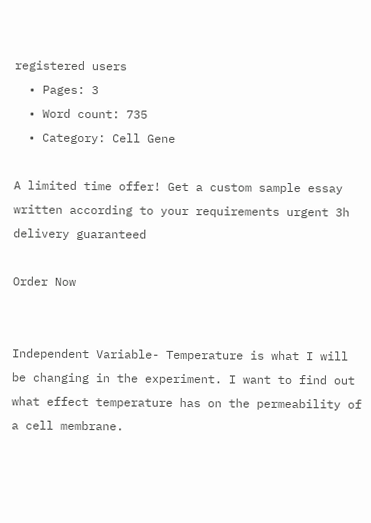registered users
  • Pages: 3
  • Word count: 735
  • Category: Cell Gene

A limited time offer! Get a custom sample essay written according to your requirements urgent 3h delivery guaranteed

Order Now


Independent Variable- Temperature is what I will be changing in the experiment. I want to find out what effect temperature has on the permeability of a cell membrane.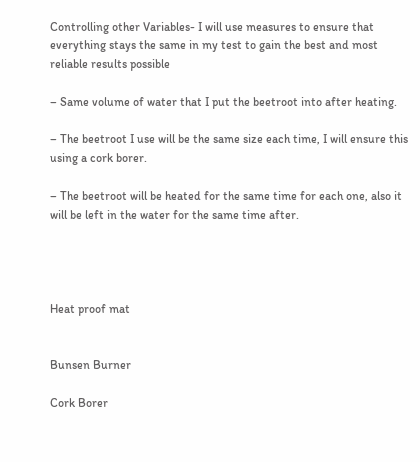Controlling other Variables- I will use measures to ensure that everything stays the same in my test to gain the best and most reliable results possible

– Same volume of water that I put the beetroot into after heating.

– The beetroot I use will be the same size each time, I will ensure this using a cork borer.

– The beetroot will be heated for the same time for each one, also it will be left in the water for the same time after.




Heat proof mat


Bunsen Burner

Cork Borer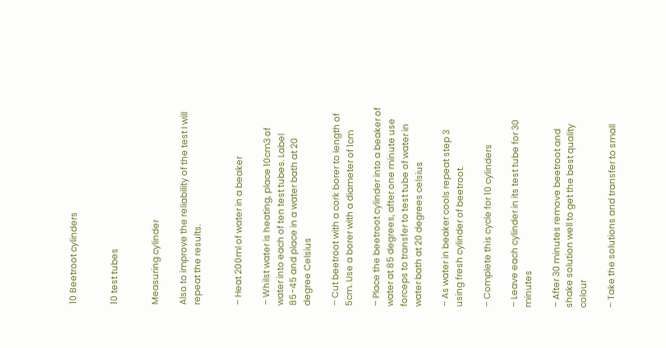10 Beetroot cylinders


10 test tubes


Measuring cylinder

Also to improve the reliability of the test I will repeat the results.


– Heat 200ml of water in a beaker

– Whilst water is heating, place 10cm3 of water into each of ten test tubes. Label 85-45 and place in a water bath at 20 degree Celsius

– Cut beetroot with a cork borer to length of 5cm. Use a borer with a diameter of 1cm

– Place the beetroot cylinder into a beaker of water at 85 degrees, after one minute use forceps to transfer to test tube of water in water bath at 20 degrees celsius

– As water in beaker cools repeat step 3 using fresh cylinder of beetroot.

– Complete this cycle for 10 cylinders

– Leave each cylinder in its test tube for 30 minutes

– After 30 minutes remove beetroot and shake solution well to get the best quality colour

– Take the solutions and transfer to small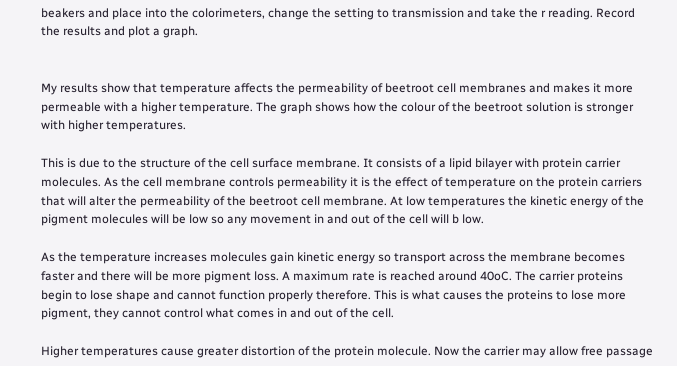beakers and place into the colorimeters, change the setting to transmission and take the r reading. Record the results and plot a graph.


My results show that temperature affects the permeability of beetroot cell membranes and makes it more permeable with a higher temperature. The graph shows how the colour of the beetroot solution is stronger with higher temperatures.

This is due to the structure of the cell surface membrane. It consists of a lipid bilayer with protein carrier molecules. As the cell membrane controls permeability it is the effect of temperature on the protein carriers that will alter the permeability of the beetroot cell membrane. At low temperatures the kinetic energy of the pigment molecules will be low so any movement in and out of the cell will b low.

As the temperature increases molecules gain kinetic energy so transport across the membrane becomes faster and there will be more pigment loss. A maximum rate is reached around 40oC. The carrier proteins begin to lose shape and cannot function properly therefore. This is what causes the proteins to lose more pigment, they cannot control what comes in and out of the cell.

Higher temperatures cause greater distortion of the protein molecule. Now the carrier may allow free passage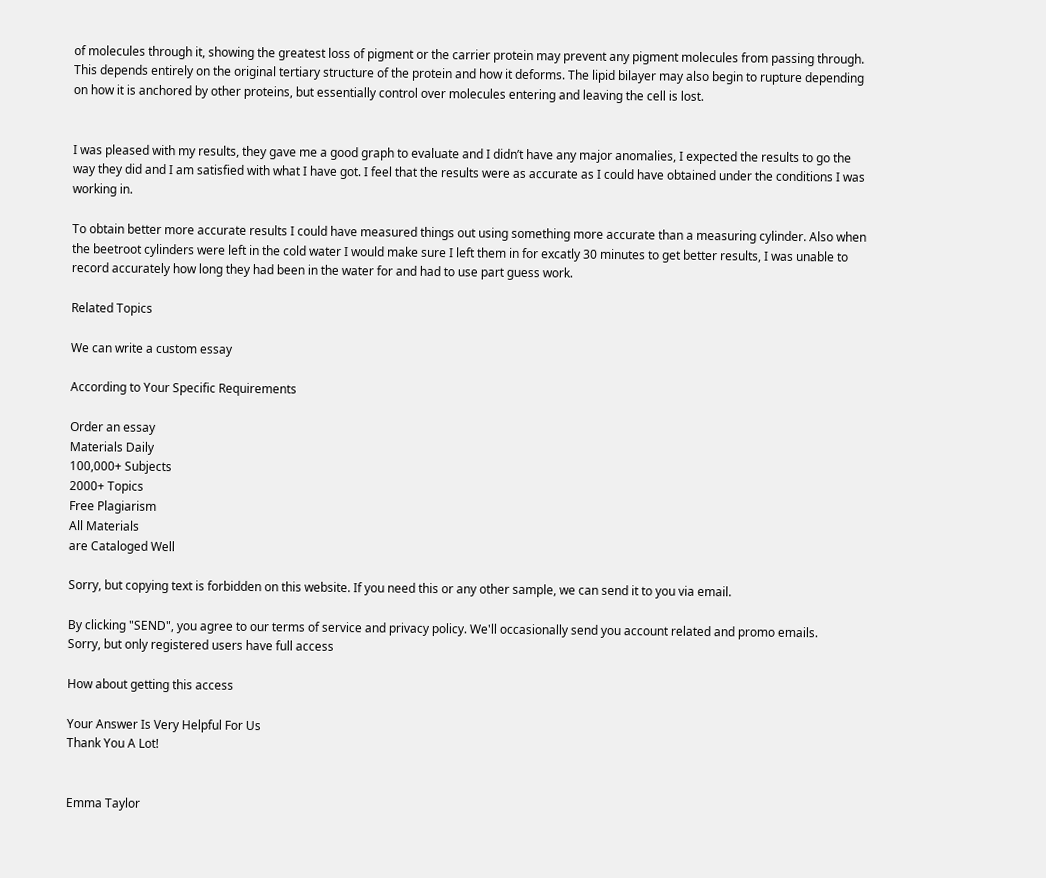of molecules through it, showing the greatest loss of pigment or the carrier protein may prevent any pigment molecules from passing through. This depends entirely on the original tertiary structure of the protein and how it deforms. The lipid bilayer may also begin to rupture depending on how it is anchored by other proteins, but essentially control over molecules entering and leaving the cell is lost.


I was pleased with my results, they gave me a good graph to evaluate and I didn’t have any major anomalies, I expected the results to go the way they did and I am satisfied with what I have got. I feel that the results were as accurate as I could have obtained under the conditions I was working in.

To obtain better more accurate results I could have measured things out using something more accurate than a measuring cylinder. Also when the beetroot cylinders were left in the cold water I would make sure I left them in for excatly 30 minutes to get better results, I was unable to record accurately how long they had been in the water for and had to use part guess work.

Related Topics

We can write a custom essay

According to Your Specific Requirements

Order an essay
Materials Daily
100,000+ Subjects
2000+ Topics
Free Plagiarism
All Materials
are Cataloged Well

Sorry, but copying text is forbidden on this website. If you need this or any other sample, we can send it to you via email.

By clicking "SEND", you agree to our terms of service and privacy policy. We'll occasionally send you account related and promo emails.
Sorry, but only registered users have full access

How about getting this access

Your Answer Is Very Helpful For Us
Thank You A Lot!


Emma Taylor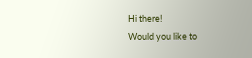Hi there!
Would you like to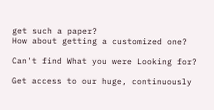get such a paper?
How about getting a customized one?

Can't find What you were Looking for?

Get access to our huge, continuously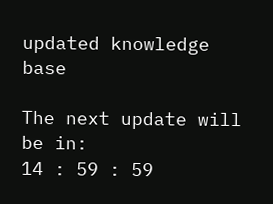updated knowledge base

The next update will be in:
14 : 59 : 59